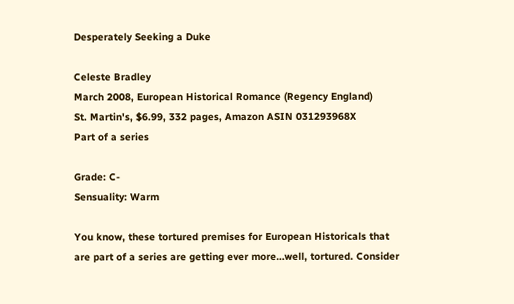Desperately Seeking a Duke

Celeste Bradley
March 2008, European Historical Romance (Regency England)
St. Martin's, $6.99, 332 pages, Amazon ASIN 031293968X
Part of a series

Grade: C-
Sensuality: Warm

You know, these tortured premises for European Historicals that are part of a series are getting ever more…well, tortured. Consider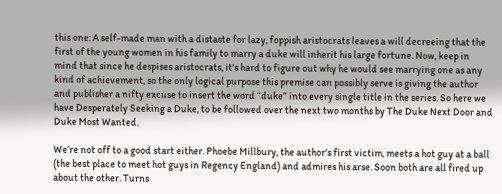this one: A self-made man with a distaste for lazy, foppish aristocrats leaves a will decreeing that the first of the young women in his family to marry a duke will inherit his large fortune. Now, keep in mind that since he despises aristocrats, it's hard to figure out why he would see marrying one as any kind of achievement, so the only logical purpose this premise can possibly serve is giving the author and publisher a nifty excuse to insert the word “duke” into every single title in the series. So here we have Desperately Seeking a Duke, to be followed over the next two months by The Duke Next Door and Duke Most Wanted.

We’re not off to a good start either. Phoebe Millbury, the author’s first victim, meets a hot guy at a ball (the best place to meet hot guys in Regency England) and admires his arse. Soon both are all fired up about the other. Turns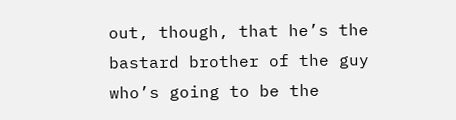out, though, that he’s the bastard brother of the guy who’s going to be the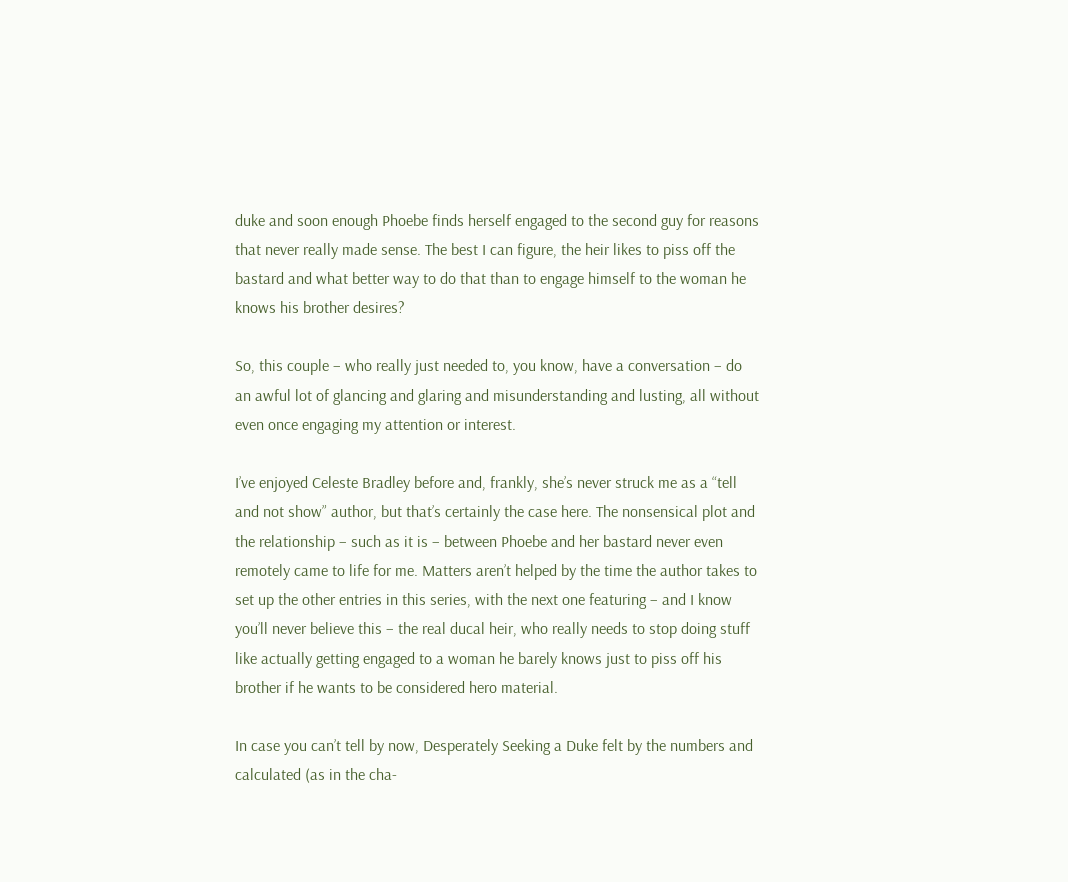duke and soon enough Phoebe finds herself engaged to the second guy for reasons that never really made sense. The best I can figure, the heir likes to piss off the bastard and what better way to do that than to engage himself to the woman he knows his brother desires?

So, this couple – who really just needed to, you know, have a conversation – do an awful lot of glancing and glaring and misunderstanding and lusting, all without even once engaging my attention or interest.

I’ve enjoyed Celeste Bradley before and, frankly, she’s never struck me as a “tell and not show” author, but that’s certainly the case here. The nonsensical plot and the relationship – such as it is – between Phoebe and her bastard never even remotely came to life for me. Matters aren’t helped by the time the author takes to set up the other entries in this series, with the next one featuring – and I know you’ll never believe this – the real ducal heir, who really needs to stop doing stuff like actually getting engaged to a woman he barely knows just to piss off his brother if he wants to be considered hero material.

In case you can’t tell by now, Desperately Seeking a Duke felt by the numbers and calculated (as in the cha-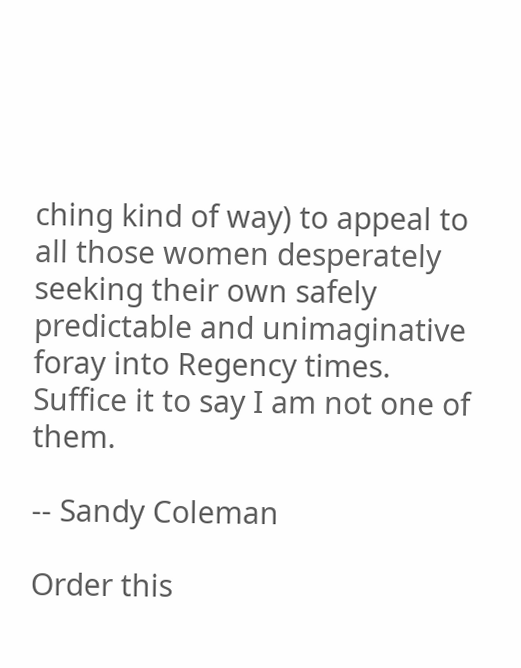ching kind of way) to appeal to all those women desperately seeking their own safely predictable and unimaginative foray into Regency times. Suffice it to say I am not one of them.

-- Sandy Coleman

Order this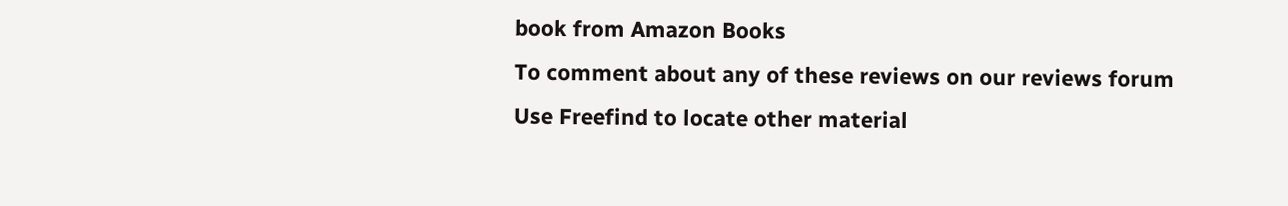book from Amazon Books
To comment about any of these reviews on our reviews forum
Use Freefind to locate other material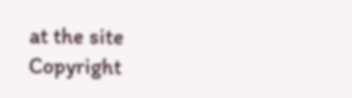at the site
Copyright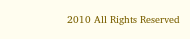2010 All Rights Reserved